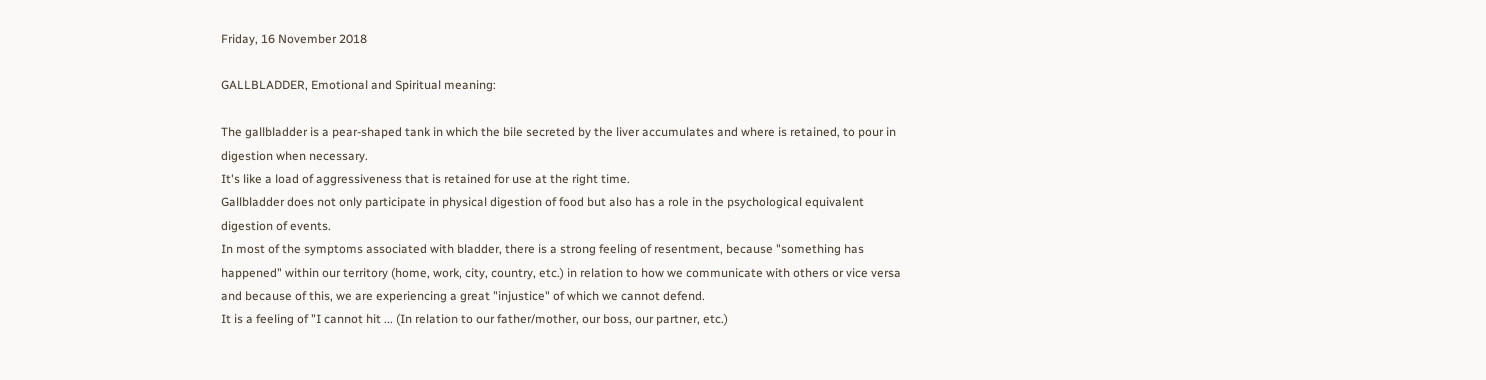Friday, 16 November 2018

GALLBLADDER, Emotional and Spiritual meaning:

The gallbladder is a pear-shaped tank in which the bile secreted by the liver accumulates and where is retained, to pour in digestion when necessary.
It's like a load of aggressiveness that is retained for use at the right time.
Gallbladder does not only participate in physical digestion of food but also has a role in the psychological equivalent digestion of events.
In most of the symptoms associated with bladder, there is a strong feeling of resentment, because "something has happened" within our territory (home, work, city, country, etc.) in relation to how we communicate with others or vice versa and because of this, we are experiencing a great "injustice" of which we cannot defend.
It is a feeling of "I cannot hit ... (In relation to our father/mother, our boss, our partner, etc.)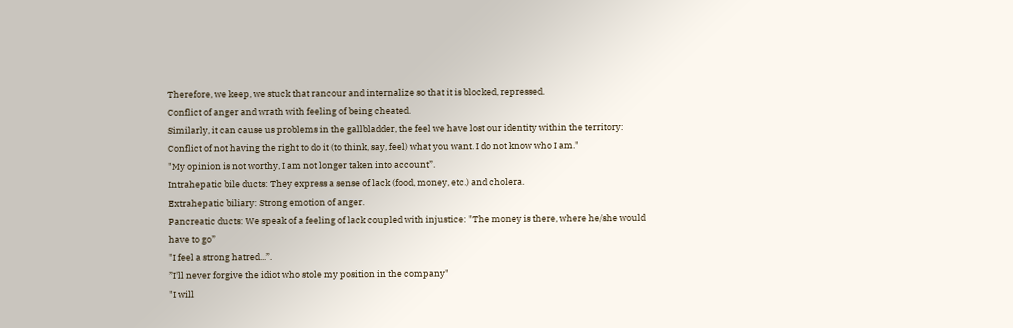Therefore, we keep, we stuck that rancour and internalize so that it is blocked, repressed.
Conflict of anger and wrath with feeling of being cheated.
Similarly, it can cause us problems in the gallbladder, the feel we have lost our identity within the territory:
Conflict of not having the right to do it (to think, say, feel) what you want. I do not know who I am."
"My opinion is not worthy, I am not longer taken into account”.
Intrahepatic bile ducts: They express a sense of lack (food, money, etc.) and cholera.
Extrahepatic biliary: Strong emotion of anger.
Pancreatic ducts: We speak of a feeling of lack coupled with injustice: "The money is there, where he/she would have to go”
"I feel a strong hatred...”.
”I'll never forgive the idiot who stole my position in the company"
"I will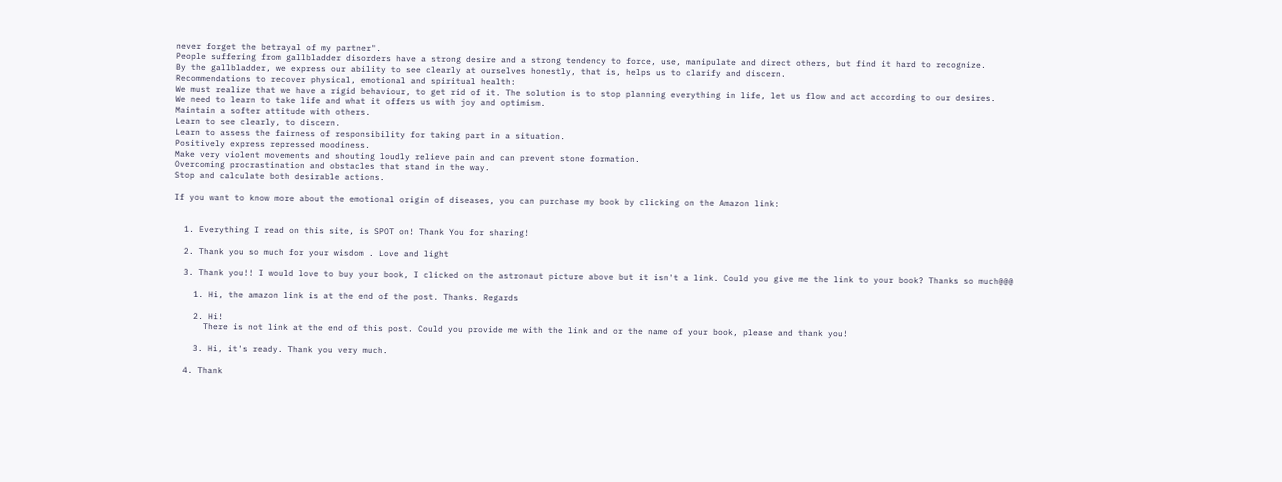never forget the betrayal of my partner".
People suffering from gallbladder disorders have a strong desire and a strong tendency to force, use, manipulate and direct others, but find it hard to recognize.
By the gallbladder, we express our ability to see clearly at ourselves honestly, that is, helps us to clarify and discern.
Recommendations to recover physical, emotional and spiritual health:
We must realize that we have a rigid behaviour, to get rid of it. The solution is to stop planning everything in life, let us flow and act according to our desires.
We need to learn to take life and what it offers us with joy and optimism.
Maintain a softer attitude with others.
Learn to see clearly, to discern.
Learn to assess the fairness of responsibility for taking part in a situation.
Positively express repressed moodiness.
Make very violent movements and shouting loudly relieve pain and can prevent stone formation.
Overcoming procrastination and obstacles that stand in the way.
Stop and calculate both desirable actions.

If you want to know more about the emotional origin of diseases, you can purchase my book by clicking on the Amazon link:


  1. Everything I read on this site, is SPOT on! Thank You for sharing!

  2. Thank you so much for your wisdom . Love and light

  3. Thank you!! I would love to buy your book, I clicked on the astronaut picture above but it isn't a link. Could you give me the link to your book? Thanks so much@@@

    1. Hi, the amazon link is at the end of the post. Thanks. Regards

    2. Hi!
      There is not link at the end of this post. Could you provide me with the link and or the name of your book, please and thank you!

    3. Hi, it's ready. Thank you very much.

  4. Thank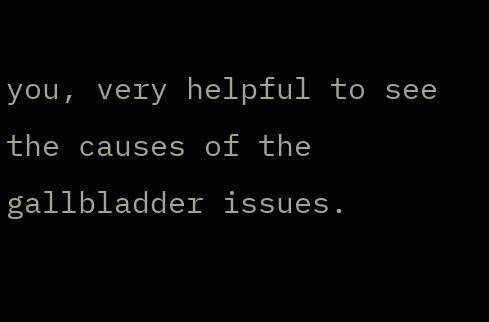you, very helpful to see the causes of the gallbladder issues.